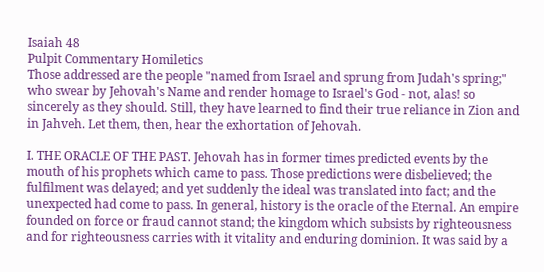Isaiah 48
Pulpit Commentary Homiletics
Those addressed are the people "named from Israel and sprung from Judah's spring;" who swear by Jehovah's Name and render homage to Israel's God - not, alas! so sincerely as they should. Still, they have learned to find their true reliance in Zion and in Jahveh. Let them, then, hear the exhortation of Jehovah.

I. THE ORACLE OF THE PAST. Jehovah has in former times predicted events by the mouth of his prophets which came to pass. Those predictions were disbelieved; the fulfilment was delayed; and yet suddenly the ideal was translated into fact; and the unexpected had come to pass. In general, history is the oracle of the Eternal. An empire founded on force or fraud cannot stand; the kingdom which subsists by righteousness and for righteousness carries with it vitality and enduring dominion. It was said by a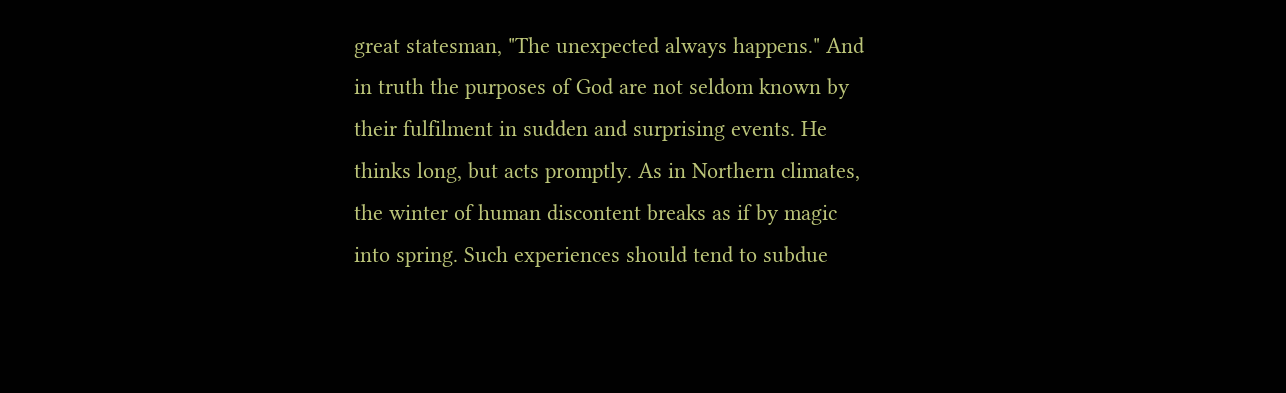great statesman, "The unexpected always happens." And in truth the purposes of God are not seldom known by their fulfilment in sudden and surprising events. He thinks long, but acts promptly. As in Northern climates, the winter of human discontent breaks as if by magic into spring. Such experiences should tend to subdue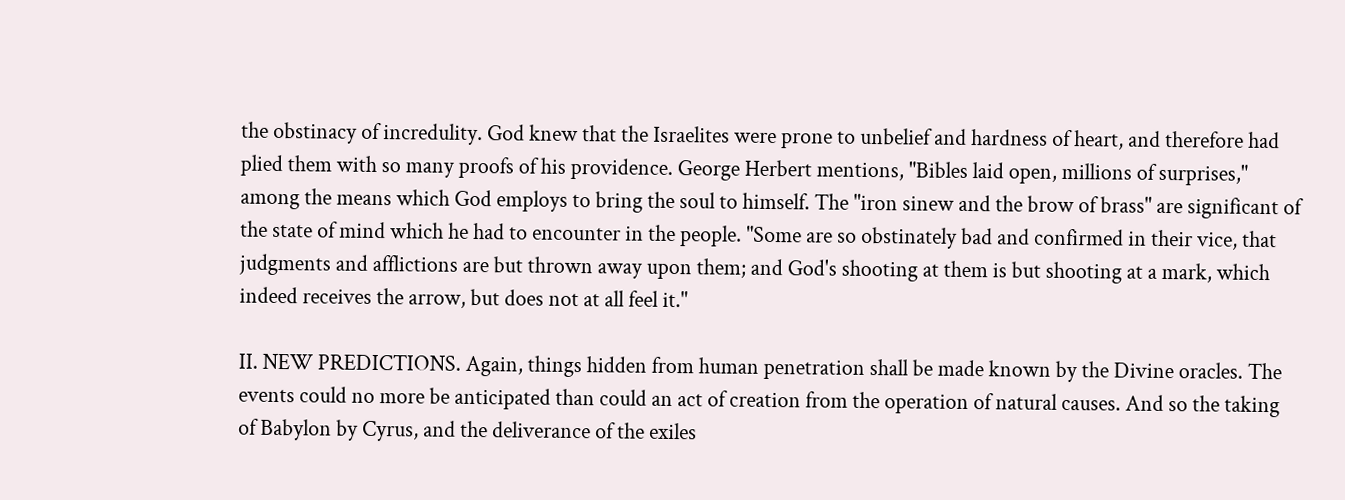the obstinacy of incredulity. God knew that the Israelites were prone to unbelief and hardness of heart, and therefore had plied them with so many proofs of his providence. George Herbert mentions, "Bibles laid open, millions of surprises," among the means which God employs to bring the soul to himself. The "iron sinew and the brow of brass" are significant of the state of mind which he had to encounter in the people. "Some are so obstinately bad and confirmed in their vice, that judgments and afflictions are but thrown away upon them; and God's shooting at them is but shooting at a mark, which indeed receives the arrow, but does not at all feel it."

II. NEW PREDICTIONS. Again, things hidden from human penetration shall be made known by the Divine oracles. The events could no more be anticipated than could an act of creation from the operation of natural causes. And so the taking of Babylon by Cyrus, and the deliverance of the exiles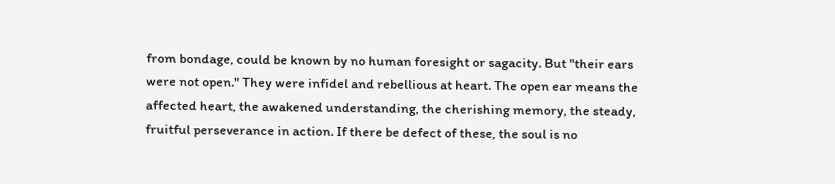from bondage, could be known by no human foresight or sagacity. But "their ears were not open." They were infidel and rebellious at heart. The open ear means the affected heart, the awakened understanding, the cherishing memory, the steady, fruitful perseverance in action. If there be defect of these, the soul is no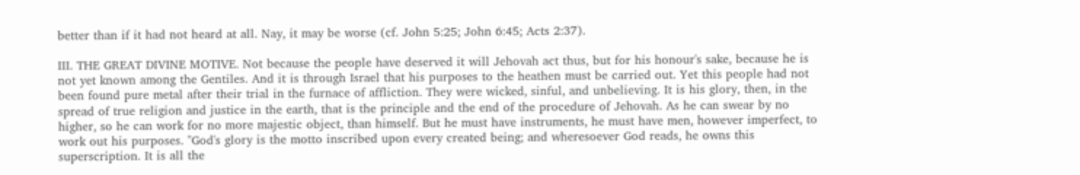better than if it had not heard at all. Nay, it may be worse (cf. John 5:25; John 6:45; Acts 2:37).

III. THE GREAT DIVINE MOTIVE. Not because the people have deserved it will Jehovah act thus, but for his honour's sake, because he is not yet known among the Gentiles. And it is through Israel that his purposes to the heathen must be carried out. Yet this people had not been found pure metal after their trial in the furnace of affliction. They were wicked, sinful, and unbelieving. It is his glory, then, in the spread of true religion and justice in the earth, that is the principle and the end of the procedure of Jehovah. As he can swear by no higher, so he can work for no more majestic object, than himself. But he must have instruments, he must have men, however imperfect, to work out his purposes. "God's glory is the motto inscribed upon every created being; and wheresoever God reads, he owns this superscription. It is all the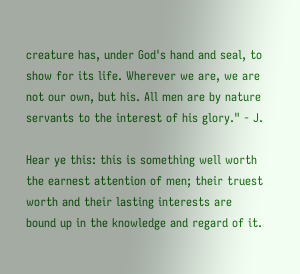creature has, under God's hand and seal, to show for its life. Wherever we are, we are not our own, but his. All men are by nature servants to the interest of his glory." - J.

Hear ye this: this is something well worth the earnest attention of men; their truest worth and their lasting interests are bound up in the knowledge and regard of it.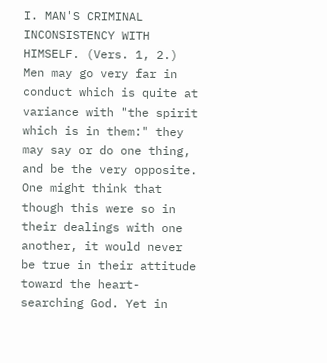I. MAN'S CRIMINAL INCONSISTENCY WITH HIMSELF. (Vers. 1, 2.) Men may go very far in conduct which is quite at variance with "the spirit which is in them:" they may say or do one thing, and be the very opposite. One might think that though this were so in their dealings with one another, it would never be true in their attitude toward the heart-searching God. Yet in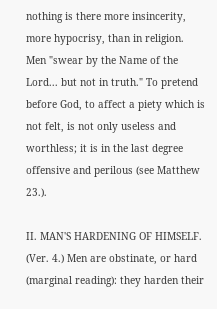nothing is there more insincerity, more hypocrisy, than in religion. Men "swear by the Name of the Lord... but not in truth." To pretend before God, to affect a piety which is not felt, is not only useless and worthless; it is in the last degree offensive and perilous (see Matthew 23.).

II. MAN'S HARDENING OF HIMSELF. (Ver. 4.) Men are obstinate, or hard (marginal reading): they harden their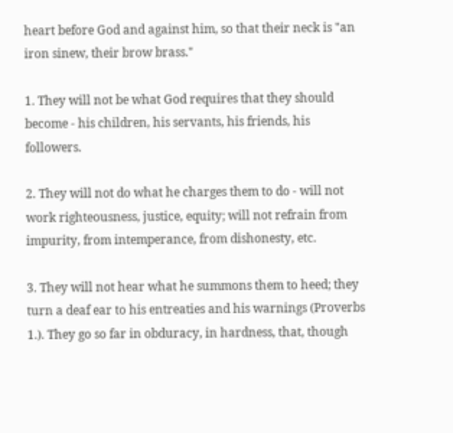heart before God and against him, so that their neck is "an iron sinew, their brow brass."

1. They will not be what God requires that they should become - his children, his servants, his friends, his followers.

2. They will not do what he charges them to do - will not work righteousness, justice, equity; will not refrain from impurity, from intemperance, from dishonesty, etc.

3. They will not hear what he summons them to heed; they turn a deaf ear to his entreaties and his warnings (Proverbs 1.). They go so far in obduracy, in hardness, that, though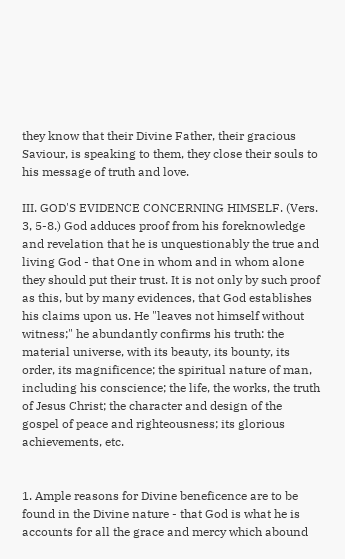they know that their Divine Father, their gracious Saviour, is speaking to them, they close their souls to his message of truth and love.

III. GOD'S EVIDENCE CONCERNING HIMSELF. (Vers. 3, 5-8.) God adduces proof from his foreknowledge and revelation that he is unquestionably the true and living God - that One in whom and in whom alone they should put their trust. It is not only by such proof as this, but by many evidences, that God establishes his claims upon us. He "leaves not himself without witness;" he abundantly confirms his truth: the material universe, with its beauty, its bounty, its order, its magnificence; the spiritual nature of man, including his conscience; the life, the works, the truth of Jesus Christ; the character and design of the gospel of peace and righteousness; its glorious achievements, etc.


1. Ample reasons for Divine beneficence are to be found in the Divine nature - that God is what he is accounts for all the grace and mercy which abound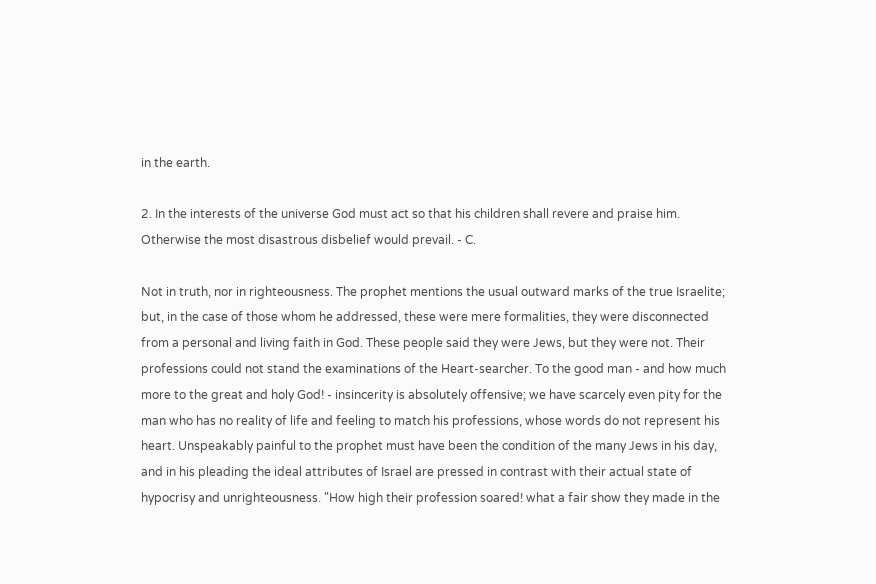in the earth.

2. In the interests of the universe God must act so that his children shall revere and praise him. Otherwise the most disastrous disbelief would prevail. - C.

Not in truth, nor in righteousness. The prophet mentions the usual outward marks of the true Israelite; but, in the case of those whom he addressed, these were mere formalities, they were disconnected from a personal and living faith in God. These people said they were Jews, but they were not. Their professions could not stand the examinations of the Heart-searcher. To the good man - and how much more to the great and holy God! - insincerity is absolutely offensive; we have scarcely even pity for the man who has no reality of life and feeling to match his professions, whose words do not represent his heart. Unspeakably painful to the prophet must have been the condition of the many Jews in his day, and in his pleading the ideal attributes of Israel are pressed in contrast with their actual state of hypocrisy and unrighteousness. "How high their profession soared! what a fair show they made in the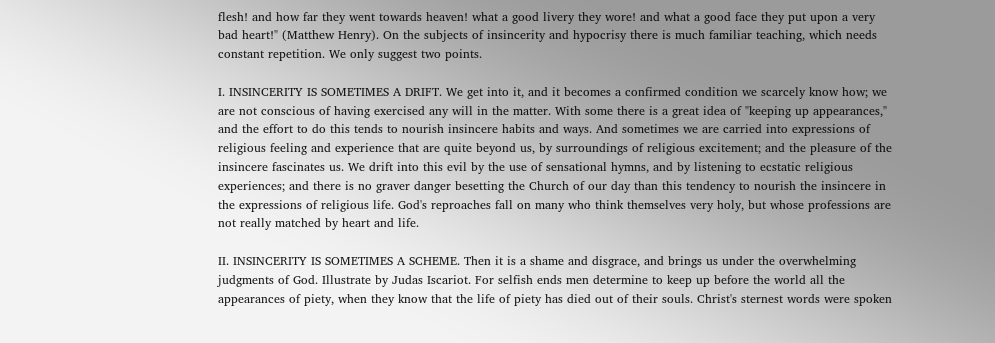flesh! and how far they went towards heaven! what a good livery they wore! and what a good face they put upon a very bad heart!" (Matthew Henry). On the subjects of insincerity and hypocrisy there is much familiar teaching, which needs constant repetition. We only suggest two points.

I. INSINCERITY IS SOMETIMES A DRIFT. We get into it, and it becomes a confirmed condition we scarcely know how; we are not conscious of having exercised any will in the matter. With some there is a great idea of "keeping up appearances," and the effort to do this tends to nourish insincere habits and ways. And sometimes we are carried into expressions of religious feeling and experience that are quite beyond us, by surroundings of religious excitement; and the pleasure of the insincere fascinates us. We drift into this evil by the use of sensational hymns, and by listening to ecstatic religious experiences; and there is no graver danger besetting the Church of our day than this tendency to nourish the insincere in the expressions of religious life. God's reproaches fall on many who think themselves very holy, but whose professions are not really matched by heart and life.

II. INSINCERITY IS SOMETIMES A SCHEME. Then it is a shame and disgrace, and brings us under the overwhelming judgments of God. Illustrate by Judas Iscariot. For selfish ends men determine to keep up before the world all the appearances of piety, when they know that the life of piety has died out of their souls. Christ's sternest words were spoken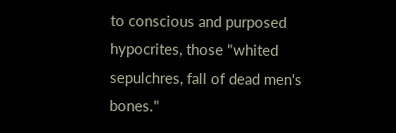to conscious and purposed hypocrites, those "whited sepulchres, fall of dead men's bones."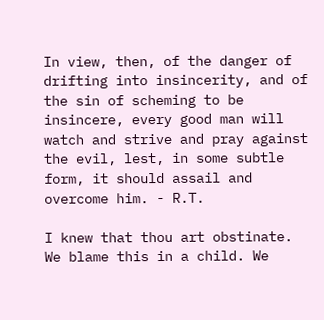In view, then, of the danger of drifting into insincerity, and of the sin of scheming to be insincere, every good man will watch and strive and pray against the evil, lest, in some subtle form, it should assail and overcome him. - R.T.

I knew that thou art obstinate. We blame this in a child. We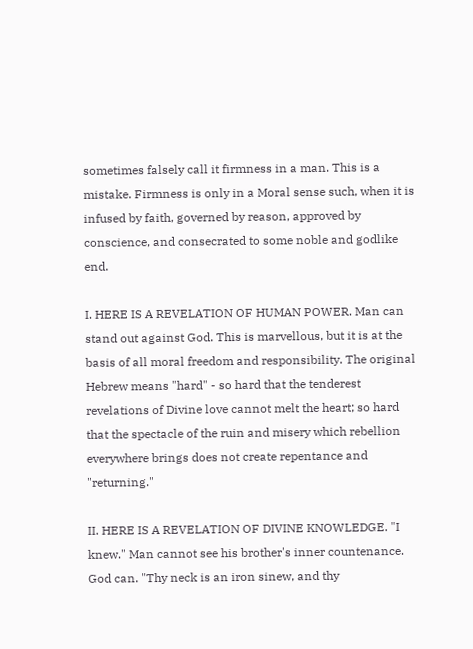sometimes falsely call it firmness in a man. This is a mistake. Firmness is only in a Moral sense such, when it is infused by faith, governed by reason, approved by conscience, and consecrated to some noble and godlike end.

I. HERE IS A REVELATION OF HUMAN POWER. Man can stand out against God. This is marvellous, but it is at the basis of all moral freedom and responsibility. The original Hebrew means "hard" - so hard that the tenderest revelations of Divine love cannot melt the heart; so hard that the spectacle of the ruin and misery which rebellion everywhere brings does not create repentance and "returning."

II. HERE IS A REVELATION OF DIVINE KNOWLEDGE. "I knew." Man cannot see his brother's inner countenance. God can. "Thy neck is an iron sinew, and thy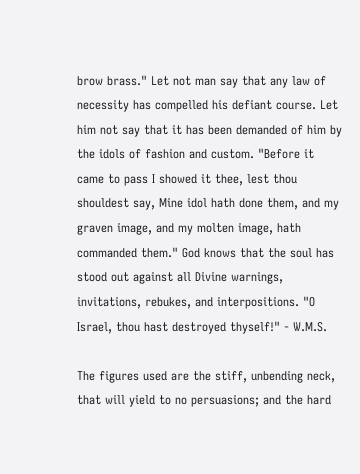brow brass." Let not man say that any law of necessity has compelled his defiant course. Let him not say that it has been demanded of him by the idols of fashion and custom. "Before it came to pass I showed it thee, lest thou shouldest say, Mine idol hath done them, and my graven image, and my molten image, hath commanded them." God knows that the soul has stood out against all Divine warnings, invitations, rebukes, and interpositions. "O Israel, thou hast destroyed thyself!" - W.M.S.

The figures used are the stiff, unbending neck, that will yield to no persuasions; and the hard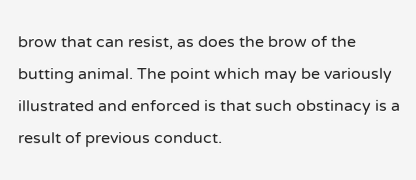brow that can resist, as does the brow of the butting animal. The point which may be variously illustrated and enforced is that such obstinacy is a result of previous conduct.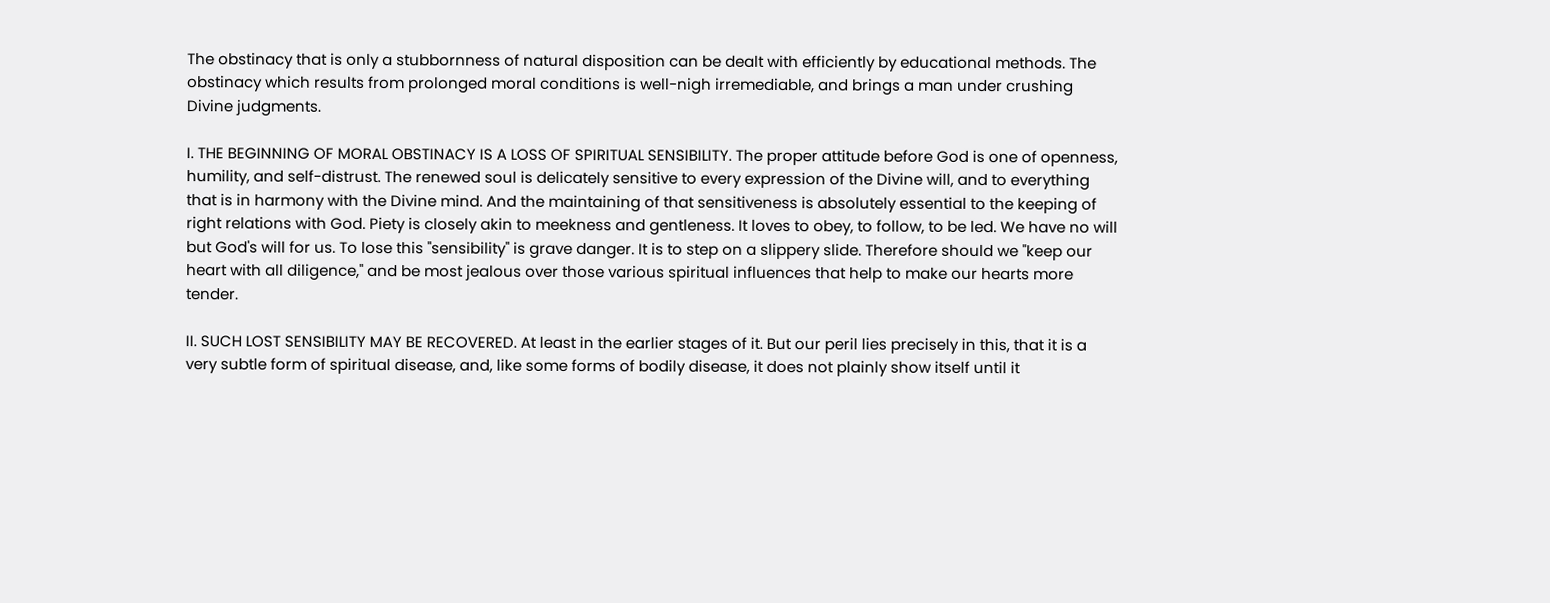The obstinacy that is only a stubbornness of natural disposition can be dealt with efficiently by educational methods. The obstinacy which results from prolonged moral conditions is well-nigh irremediable, and brings a man under crushing Divine judgments.

I. THE BEGINNING OF MORAL OBSTINACY IS A LOSS OF SPIRITUAL SENSIBILITY. The proper attitude before God is one of openness, humility, and self-distrust. The renewed soul is delicately sensitive to every expression of the Divine will, and to everything that is in harmony with the Divine mind. And the maintaining of that sensitiveness is absolutely essential to the keeping of right relations with God. Piety is closely akin to meekness and gentleness. It loves to obey, to follow, to be led. We have no will but God's will for us. To lose this "sensibility" is grave danger. It is to step on a slippery slide. Therefore should we "keep our heart with all diligence," and be most jealous over those various spiritual influences that help to make our hearts more tender.

II. SUCH LOST SENSIBILITY MAY BE RECOVERED. At least in the earlier stages of it. But our peril lies precisely in this, that it is a very subtle form of spiritual disease, and, like some forms of bodily disease, it does not plainly show itself until it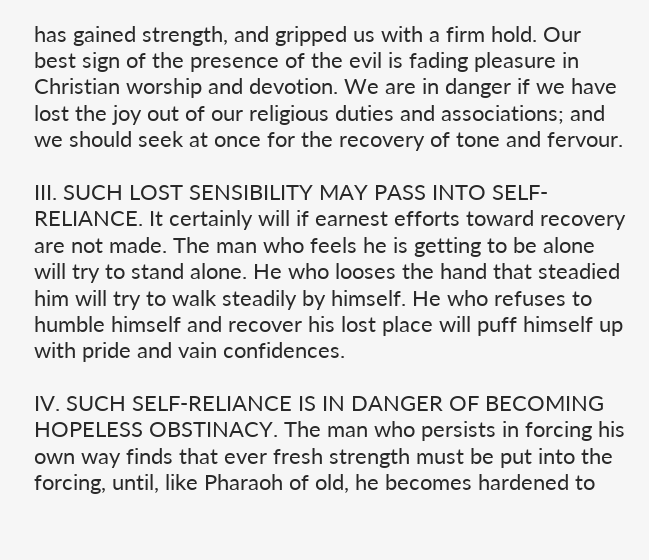has gained strength, and gripped us with a firm hold. Our best sign of the presence of the evil is fading pleasure in Christian worship and devotion. We are in danger if we have lost the joy out of our religious duties and associations; and we should seek at once for the recovery of tone and fervour.

III. SUCH LOST SENSIBILITY MAY PASS INTO SELF-RELIANCE. It certainly will if earnest efforts toward recovery are not made. The man who feels he is getting to be alone will try to stand alone. He who looses the hand that steadied him will try to walk steadily by himself. He who refuses to humble himself and recover his lost place will puff himself up with pride and vain confidences.

IV. SUCH SELF-RELIANCE IS IN DANGER OF BECOMING HOPELESS OBSTINACY. The man who persists in forcing his own way finds that ever fresh strength must be put into the forcing, until, like Pharaoh of old, he becomes hardened to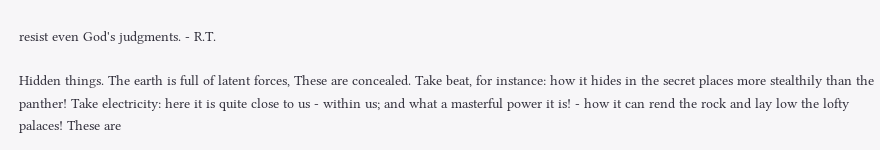resist even God's judgments. - R.T.

Hidden things. The earth is full of latent forces, These are concealed. Take beat, for instance: how it hides in the secret places more stealthily than the panther! Take electricity: here it is quite close to us - within us; and what a masterful power it is! - how it can rend the rock and lay low the lofty palaces! These are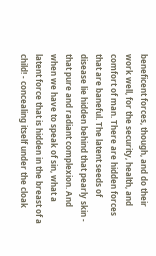beneficent forces, though, and do their work well, for the security, health, and comfort of man. There are hidden forces that are baneful. The latent seeds of disease lie hidden behind that pearly skin - that pure and radiant complexion. And when we have to speak of sin, what a latent force that is hidden in the breast of a child! - concealing itself under the cloak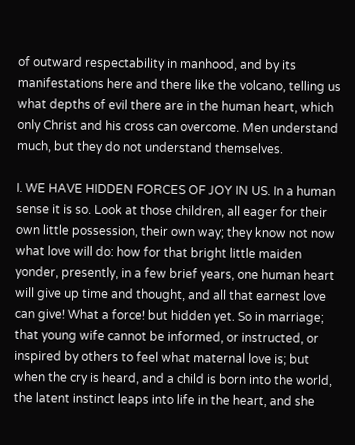of outward respectability in manhood, and by its manifestations here and there like the volcano, telling us what depths of evil there are in the human heart, which only Christ and his cross can overcome. Men understand much, but they do not understand themselves.

I. WE HAVE HIDDEN FORCES OF JOY IN US. In a human sense it is so. Look at those children, all eager for their own little possession, their own way; they know not now what love will do: how for that bright little maiden yonder, presently, in a few brief years, one human heart will give up time and thought, and all that earnest love can give! What a force! but hidden yet. So in marriage; that young wife cannot be informed, or instructed, or inspired by others to feel what maternal love is; but when the cry is heard, and a child is born into the world, the latent instinct leaps into life in the heart, and she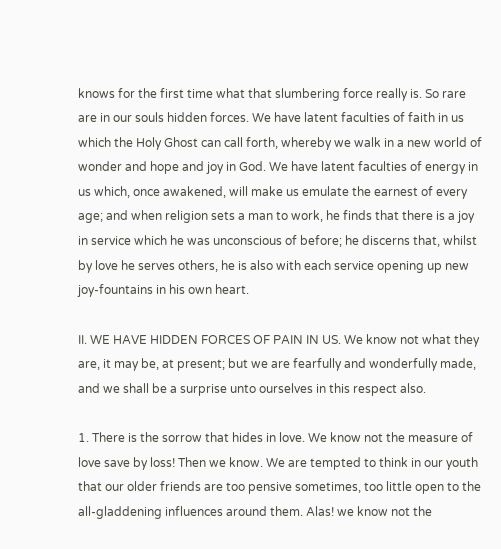knows for the first time what that slumbering force really is. So rare are in our souls hidden forces. We have latent faculties of faith in us which the Holy Ghost can call forth, whereby we walk in a new world of wonder and hope and joy in God. We have latent faculties of energy in us which, once awakened, will make us emulate the earnest of every age; and when religion sets a man to work, he finds that there is a joy in service which he was unconscious of before; he discerns that, whilst by love he serves others, he is also with each service opening up new joy-fountains in his own heart.

II. WE HAVE HIDDEN FORCES OF PAIN IN US. We know not what they are, it may be, at present; but we are fearfully and wonderfully made, and we shall be a surprise unto ourselves in this respect also.

1. There is the sorrow that hides in love. We know not the measure of love save by loss! Then we know. We are tempted to think in our youth that our older friends are too pensive sometimes, too little open to the all-gladdening influences around them. Alas! we know not the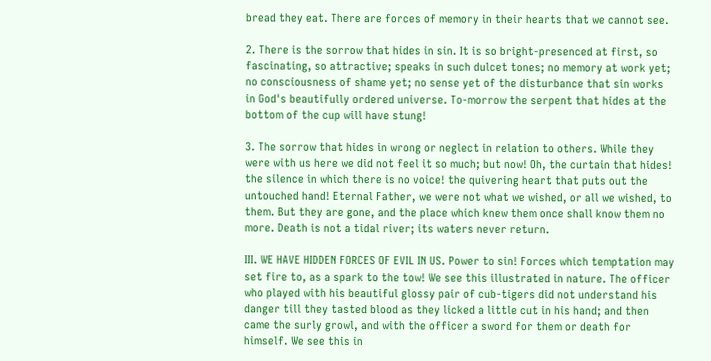bread they eat. There are forces of memory in their hearts that we cannot see.

2. There is the sorrow that hides in sin. It is so bright-presenced at first, so fascinating, so attractive; speaks in such dulcet tones; no memory at work yet; no consciousness of shame yet; no sense yet of the disturbance that sin works in God's beautifully ordered universe. To-morrow the serpent that hides at the bottom of the cup will have stung!

3. The sorrow that hides in wrong or neglect in relation to others. While they were with us here we did not feel it so much; but now! Oh, the curtain that hides! the silence in which there is no voice! the quivering heart that puts out the untouched hand! Eternal Father, we were not what we wished, or all we wished, to them. But they are gone, and the place which knew them once shall know them no more. Death is not a tidal river; its waters never return.

III. WE HAVE HIDDEN FORCES OF EVIL IN US. Power to sin! Forces which temptation may set fire to, as a spark to the tow! We see this illustrated in nature. The officer who played with his beautiful glossy pair of cub-tigers did not understand his danger till they tasted blood as they licked a little cut in his hand; and then came the surly growl, and with the officer a sword for them or death for himself. We see this in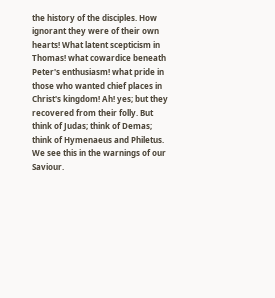the history of the disciples. How ignorant they were of their own hearts! What latent scepticism in Thomas! what cowardice beneath Peter's enthusiasm! what pride in those who wanted chief places in Christ's kingdom! Ah! yes; but they recovered from their folly. But think of Judas; think of Demas; think of Hymenaeus and Philetus. We see this in the warnings of our Saviour.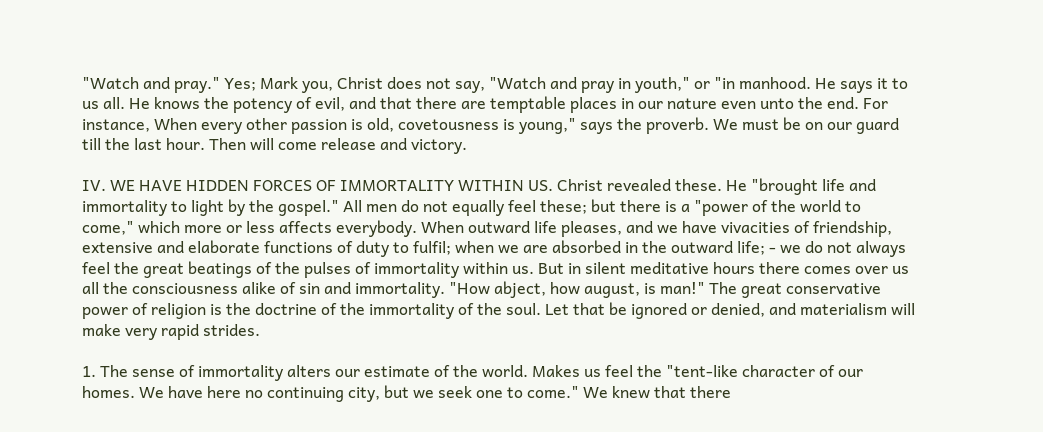"Watch and pray." Yes; Mark you, Christ does not say, "Watch and pray in youth," or "in manhood. He says it to us all. He knows the potency of evil, and that there are temptable places in our nature even unto the end. For instance, When every other passion is old, covetousness is young," says the proverb. We must be on our guard till the last hour. Then will come release and victory.

IV. WE HAVE HIDDEN FORCES OF IMMORTALITY WITHIN US. Christ revealed these. He "brought life and immortality to light by the gospel." All men do not equally feel these; but there is a "power of the world to come," which more or less affects everybody. When outward life pleases, and we have vivacities of friendship, extensive and elaborate functions of duty to fulfil; when we are absorbed in the outward life; - we do not always feel the great beatings of the pulses of immortality within us. But in silent meditative hours there comes over us all the consciousness alike of sin and immortality. "How abject, how august, is man!" The great conservative power of religion is the doctrine of the immortality of the soul. Let that be ignored or denied, and materialism will make very rapid strides.

1. The sense of immortality alters our estimate of the world. Makes us feel the "tent-like character of our homes. We have here no continuing city, but we seek one to come." We knew that there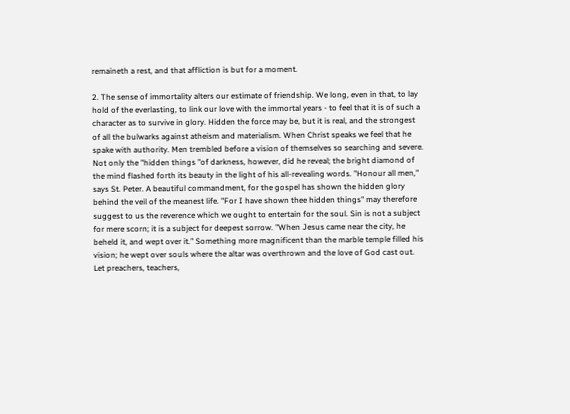remaineth a rest, and that affliction is but for a moment.

2. The sense of immortality alters our estimate of friendship. We long, even in that, to lay hold of the everlasting, to link our love with the immortal years - to feel that it is of such a character as to survive in glory. Hidden the force may be, but it is real, and the strongest of all the bulwarks against atheism and materialism. When Christ speaks we feel that he spake with authority. Men trembled before a vision of themselves so searching and severe. Not only the "hidden things "of darkness, however, did he reveal; the bright diamond of the mind flashed forth its beauty in the light of his all-revealing words. "Honour all men," says St. Peter. A beautiful commandment, for the gospel has shown the hidden glory behind the veil of the meanest life. "For I have shown thee hidden things" may therefore suggest to us the reverence which we ought to entertain for the soul. Sin is not a subject for mere scorn; it is a subject for deepest sorrow. "When Jesus came near the city, he beheld it, and wept over it." Something more magnificent than the marble temple filled his vision; he wept over souls where the altar was overthrown and the love of God cast out. Let preachers, teachers,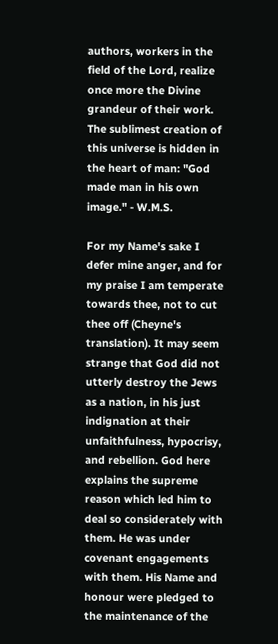authors, workers in the field of the Lord, realize once more the Divine grandeur of their work. The sublimest creation of this universe is hidden in the heart of man: "God made man in his own image." - W.M.S.

For my Name's sake I defer mine anger, and for my praise I am temperate towards thee, not to cut thee off (Cheyne's translation). It may seem strange that God did not utterly destroy the Jews as a nation, in his just indignation at their unfaithfulness, hypocrisy, and rebellion. God here explains the supreme reason which led him to deal so considerately with them. He was under covenant engagements with them. His Name and honour were pledged to the maintenance of the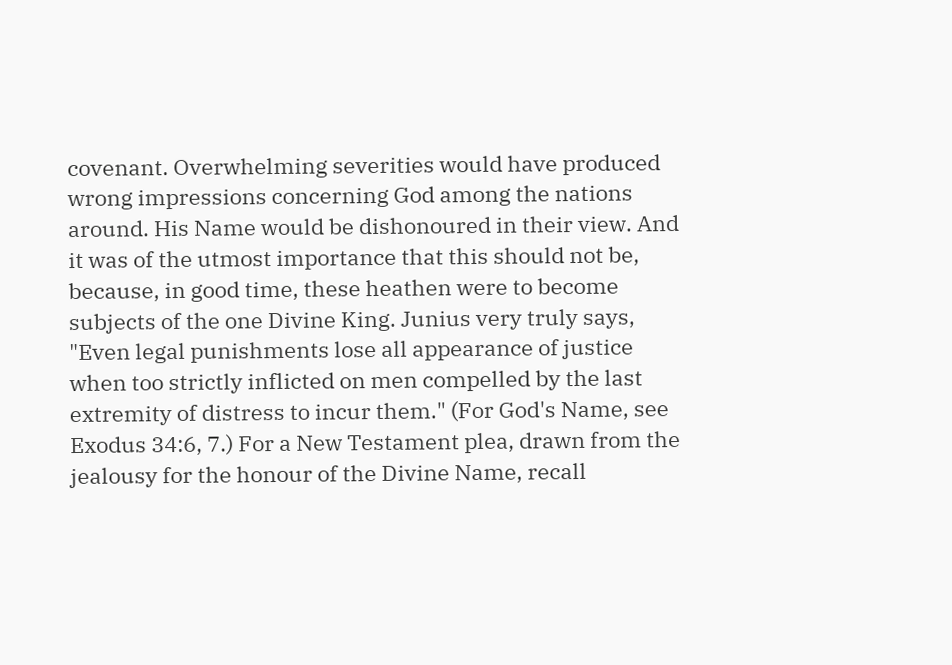covenant. Overwhelming severities would have produced wrong impressions concerning God among the nations around. His Name would be dishonoured in their view. And it was of the utmost importance that this should not be, because, in good time, these heathen were to become subjects of the one Divine King. Junius very truly says, "Even legal punishments lose all appearance of justice when too strictly inflicted on men compelled by the last extremity of distress to incur them." (For God's Name, see Exodus 34:6, 7.) For a New Testament plea, drawn from the jealousy for the honour of the Divine Name, recall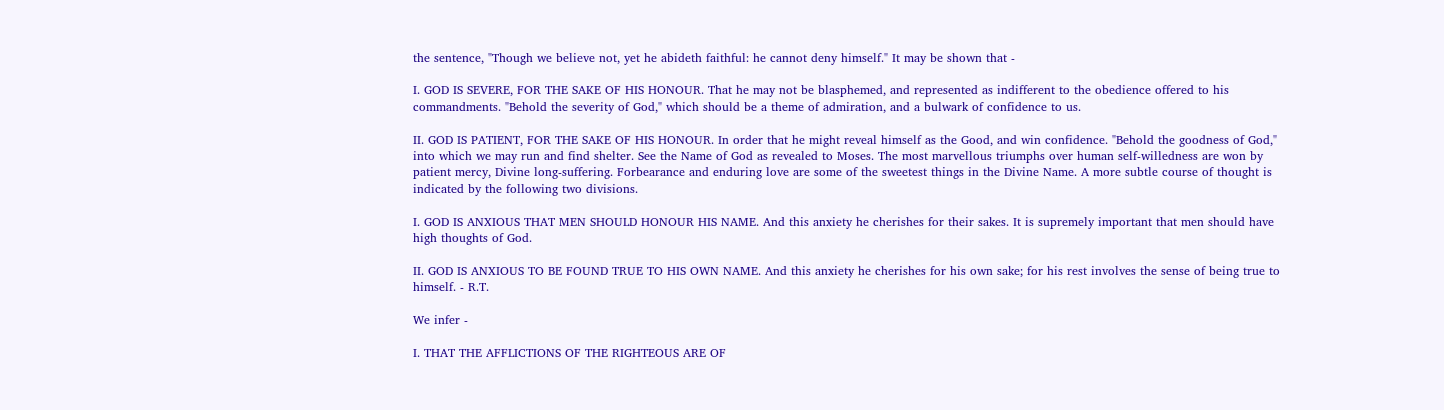the sentence, "Though we believe not, yet he abideth faithful: he cannot deny himself." It may be shown that -

I. GOD IS SEVERE, FOR THE SAKE OF HIS HONOUR. That he may not be blasphemed, and represented as indifferent to the obedience offered to his commandments. "Behold the severity of God," which should be a theme of admiration, and a bulwark of confidence to us.

II. GOD IS PATIENT, FOR THE SAKE OF HIS HONOUR. In order that he might reveal himself as the Good, and win confidence. "Behold the goodness of God," into which we may run and find shelter. See the Name of God as revealed to Moses. The most marvellous triumphs over human self-willedness are won by patient mercy, Divine long-suffering. Forbearance and enduring love are some of the sweetest things in the Divine Name. A more subtle course of thought is indicated by the following two divisions.

I. GOD IS ANXIOUS THAT MEN SHOULD HONOUR HIS NAME. And this anxiety he cherishes for their sakes. It is supremely important that men should have high thoughts of God.

II. GOD IS ANXIOUS TO BE FOUND TRUE TO HIS OWN NAME. And this anxiety he cherishes for his own sake; for his rest involves the sense of being true to himself. - R.T.

We infer -

I. THAT THE AFFLICTIONS OF THE RIGHTEOUS ARE OF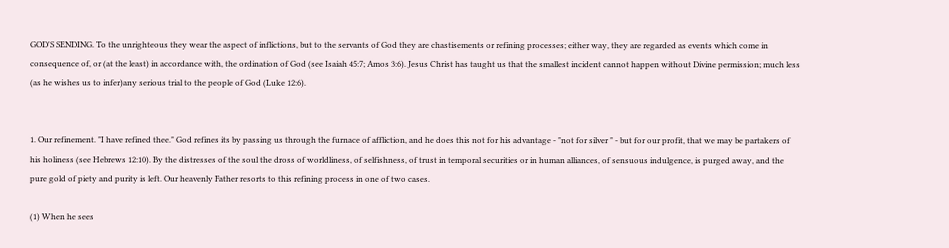GOD'S SENDING. To the unrighteous they wear the aspect of inflictions, but to the servants of God they are chastisements or refining processes; either way, they are regarded as events which come in consequence of, or (at the least) in accordance with, the ordination of God (see Isaiah 45:7; Amos 3:6). Jesus Christ has taught us that the smallest incident cannot happen without Divine permission; much less (as he wishes us to infer)any serious trial to the people of God (Luke 12:6).


1. Our refinement. "I have refined thee." God refines its by passing us through the furnace of affliction, and he does this not for his advantage - "not for silver " - but for our profit, that we may be partakers of his holiness (see Hebrews 12:10). By the distresses of the soul the dross of worldliness, of selfishness, of trust in temporal securities or in human alliances, of sensuous indulgence, is purged away, and the pure gold of piety and purity is left. Our heavenly Father resorts to this refining process in one of two cases.

(1) When he sees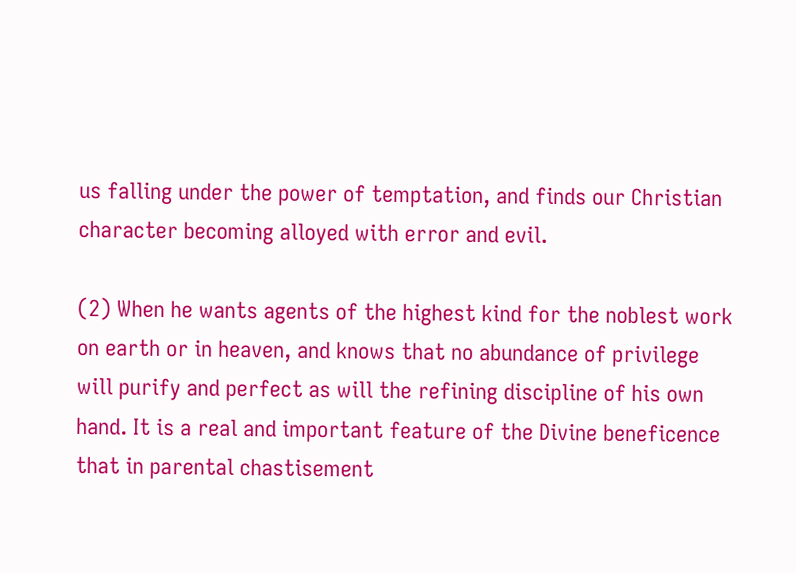us falling under the power of temptation, and finds our Christian character becoming alloyed with error and evil.

(2) When he wants agents of the highest kind for the noblest work on earth or in heaven, and knows that no abundance of privilege will purify and perfect as will the refining discipline of his own hand. It is a real and important feature of the Divine beneficence that in parental chastisement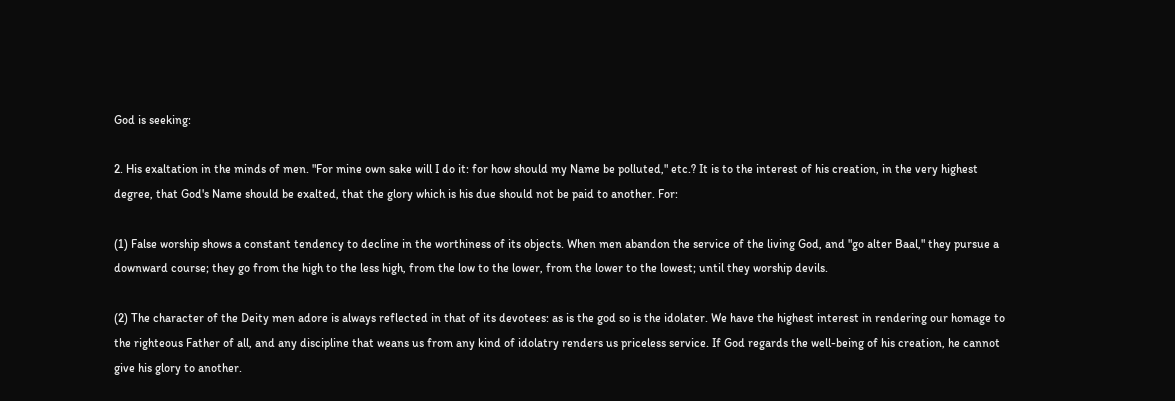God is seeking:

2. His exaltation in the minds of men. "For mine own sake will I do it: for how should my Name be polluted," etc.? It is to the interest of his creation, in the very highest degree, that God's Name should be exalted, that the glory which is his due should not be paid to another. For:

(1) False worship shows a constant tendency to decline in the worthiness of its objects. When men abandon the service of the living God, and "go alter Baal," they pursue a downward course; they go from the high to the less high, from the low to the lower, from the lower to the lowest; until they worship devils.

(2) The character of the Deity men adore is always reflected in that of its devotees: as is the god so is the idolater. We have the highest interest in rendering our homage to the righteous Father of all, and any discipline that weans us from any kind of idolatry renders us priceless service. If God regards the well-being of his creation, he cannot give his glory to another.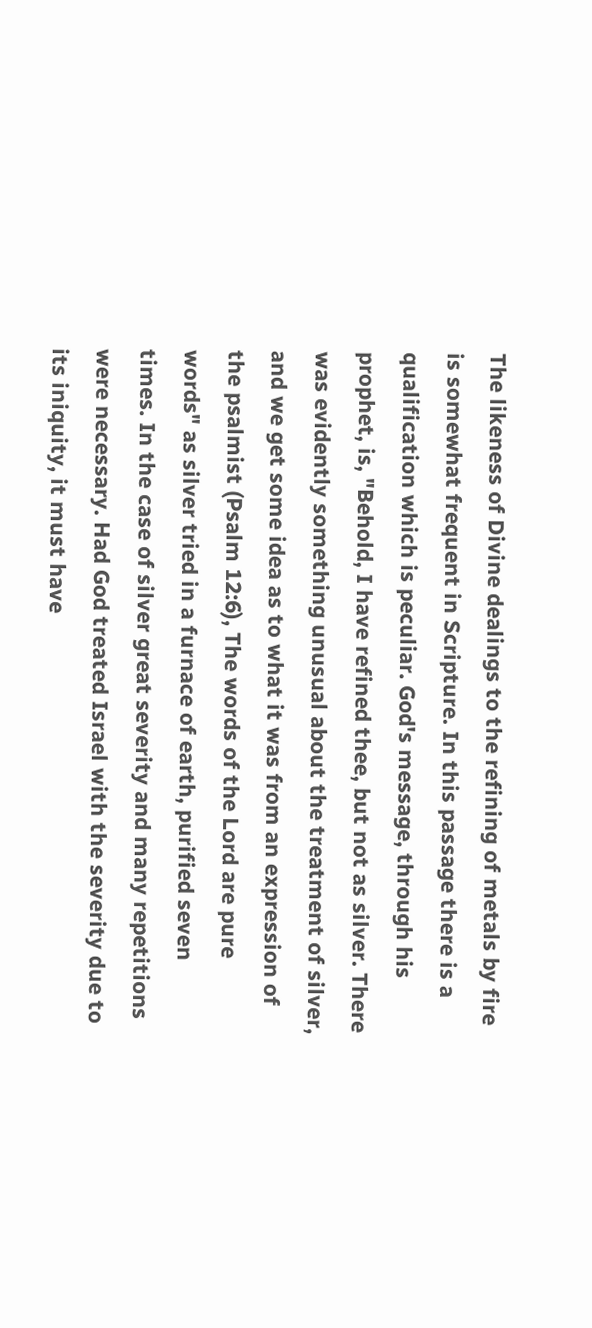The likeness of Divine dealings to the refining of metals by fire is somewhat frequent in Scripture. In this passage there is a qualification which is peculiar. God's message, through his prophet, is, "Behold, I have refined thee, but not as silver. There was evidently something unusual about the treatment of silver, and we get some idea as to what it was from an expression of the psalmist (Psalm 12:6), The words of the Lord are pure words" as silver tried in a furnace of earth, purified seven times. In the case of silver great severity and many repetitions were necessary. Had God treated Israel with the severity due to its iniquity, it must have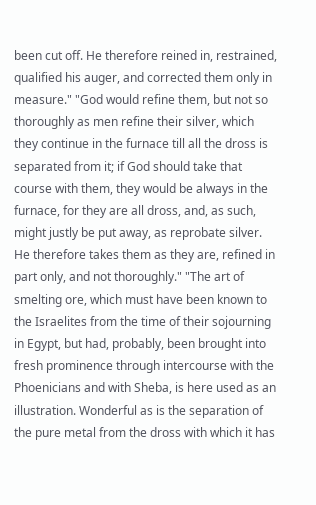been cut off. He therefore reined in, restrained, qualified his auger, and corrected them only in measure." "God would refine them, but not so thoroughly as men refine their silver, which they continue in the furnace till all the dross is separated from it; if God should take that course with them, they would be always in the furnace, for they are all dross, and, as such, might justly be put away, as reprobate silver. He therefore takes them as they are, refined in part only, and not thoroughly." "The art of smelting ore, which must have been known to the Israelites from the time of their sojourning in Egypt, but had, probably, been brought into fresh prominence through intercourse with the Phoenicians and with Sheba, is here used as an illustration. Wonderful as is the separation of the pure metal from the dross with which it has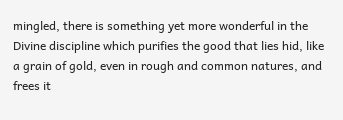mingled, there is something yet more wonderful in the Divine discipline which purifies the good that lies hid, like a grain of gold, even in rough and common natures, and frees it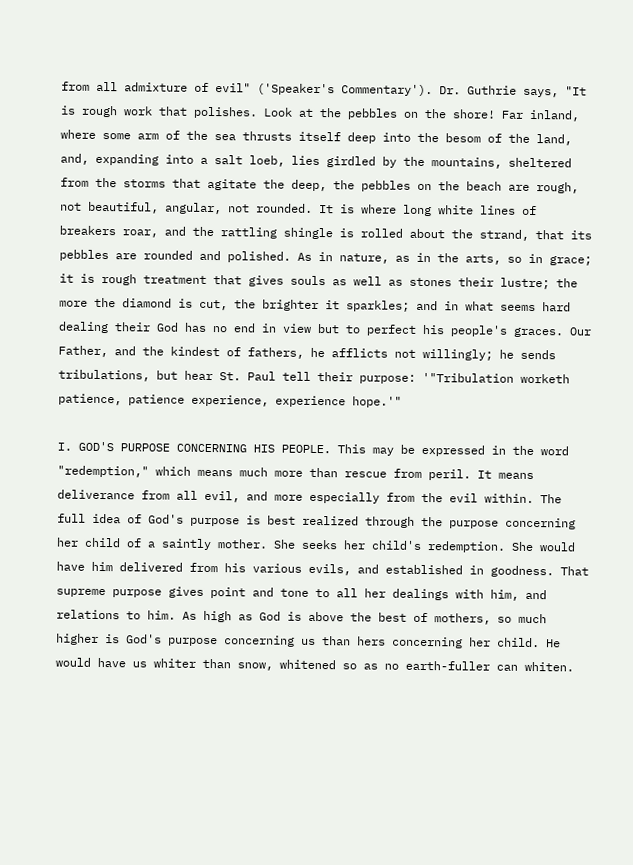from all admixture of evil" ('Speaker's Commentary'). Dr. Guthrie says, "It is rough work that polishes. Look at the pebbles on the shore! Far inland, where some arm of the sea thrusts itself deep into the besom of the land, and, expanding into a salt loeb, lies girdled by the mountains, sheltered from the storms that agitate the deep, the pebbles on the beach are rough, not beautiful, angular, not rounded. It is where long white lines of breakers roar, and the rattling shingle is rolled about the strand, that its pebbles are rounded and polished. As in nature, as in the arts, so in grace; it is rough treatment that gives souls as well as stones their lustre; the more the diamond is cut, the brighter it sparkles; and in what seems hard dealing their God has no end in view but to perfect his people's graces. Our Father, and the kindest of fathers, he afflicts not willingly; he sends tribulations, but hear St. Paul tell their purpose: '"Tribulation worketh patience, patience experience, experience hope.'"

I. GOD'S PURPOSE CONCERNING HIS PEOPLE. This may be expressed in the word "redemption," which means much more than rescue from peril. It means deliverance from all evil, and more especially from the evil within. The full idea of God's purpose is best realized through the purpose concerning her child of a saintly mother. She seeks her child's redemption. She would have him delivered from his various evils, and established in goodness. That supreme purpose gives point and tone to all her dealings with him, and relations to him. As high as God is above the best of mothers, so much higher is God's purpose concerning us than hers concerning her child. He would have us whiter than snow, whitened so as no earth-fuller can whiten.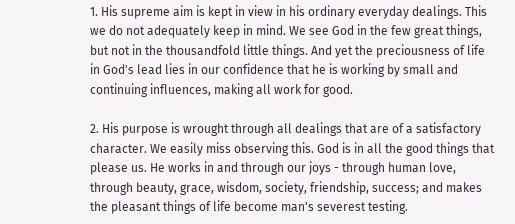1. His supreme aim is kept in view in his ordinary everyday dealings. This we do not adequately keep in mind. We see God in the few great things, but not in the thousandfold little things. And yet the preciousness of life in God's lead lies in our confidence that he is working by small and continuing influences, making all work for good.

2. His purpose is wrought through all dealings that are of a satisfactory character. We easily miss observing this. God is in all the good things that please us. He works in and through our joys - through human love, through beauty, grace, wisdom, society, friendship, success; and makes the pleasant things of life become man's severest testing.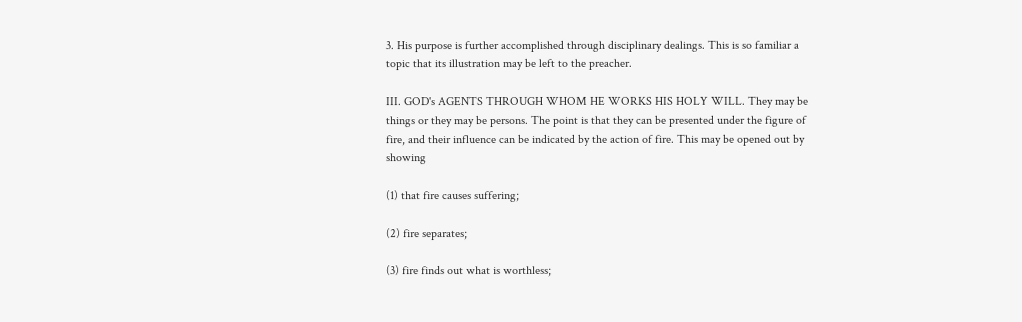3. His purpose is further accomplished through disciplinary dealings. This is so familiar a topic that its illustration may be left to the preacher.

III. GOD's AGENTS THROUGH WHOM HE WORKS HIS HOLY WILL. They may be things or they may be persons. The point is that they can be presented under the figure of fire, and their influence can be indicated by the action of fire. This may be opened out by showing

(1) that fire causes suffering;

(2) fire separates;

(3) fire finds out what is worthless;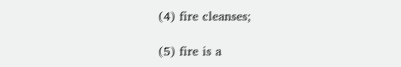(4) fire cleanses;

(5) fire is a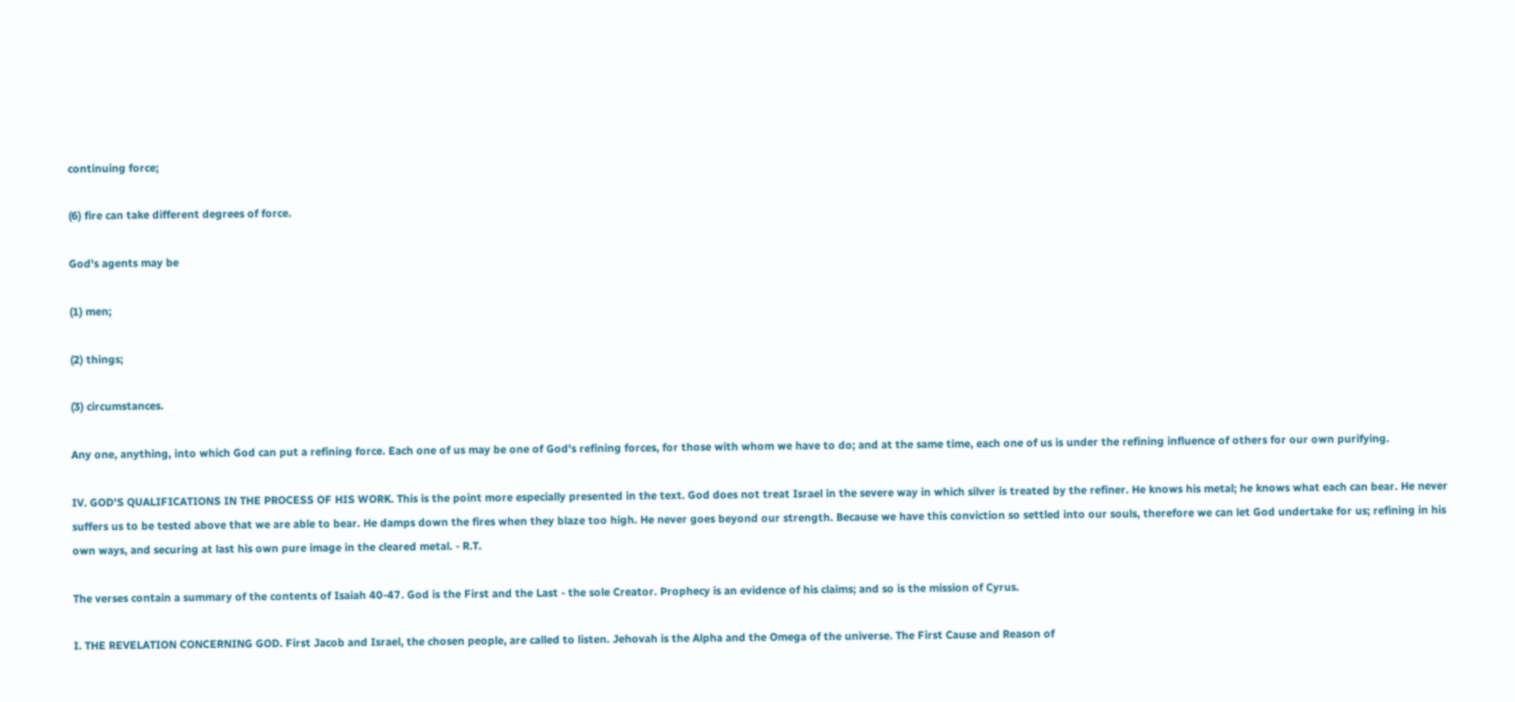continuing force;

(6) fire can take different degrees of force.

God's agents may be

(1) men;

(2) things;

(3) circumstances.

Any one, anything, into which God can put a refining force. Each one of us may be one of God's refining forces, for those with whom we have to do; and at the same time, each one of us is under the refining influence of others for our own purifying.

IV. GOD'S QUALIFICATIONS IN THE PROCESS OF HIS WORK. This is the point more especially presented in the text. God does not treat Israel in the severe way in which silver is treated by the refiner. He knows his metal; he knows what each can bear. He never suffers us to be tested above that we are able to bear. He damps down the fires when they blaze too high. He never goes beyond our strength. Because we have this conviction so settled into our souls, therefore we can let God undertake for us; refining in his own ways, and securing at last his own pure image in the cleared metal. - R.T.

The verses contain a summary of the contents of Isaiah 40-47. God is the First and the Last - the sole Creator. Prophecy is an evidence of his claims; and so is the mission of Cyrus.

I. THE REVELATION CONCERNING GOD. First Jacob and Israel, the chosen people, are called to listen. Jehovah is the Alpha and the Omega of the universe. The First Cause and Reason of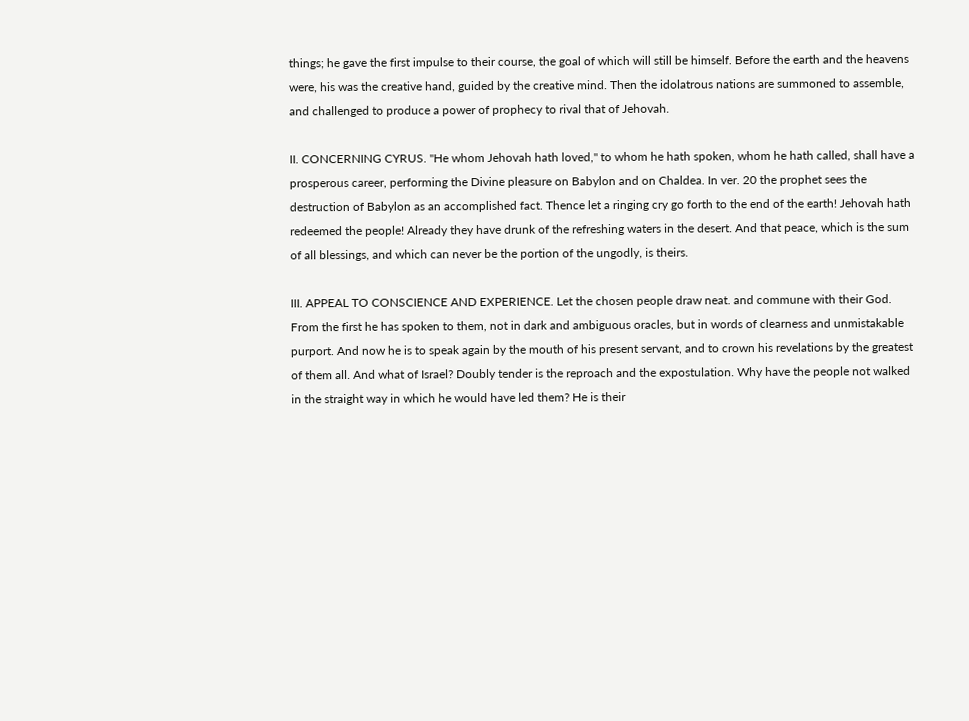things; he gave the first impulse to their course, the goal of which will still be himself. Before the earth and the heavens were, his was the creative hand, guided by the creative mind. Then the idolatrous nations are summoned to assemble, and challenged to produce a power of prophecy to rival that of Jehovah.

II. CONCERNING CYRUS. "He whom Jehovah hath loved," to whom he hath spoken, whom he hath called, shall have a prosperous career, performing the Divine pleasure on Babylon and on Chaldea. In ver. 20 the prophet sees the destruction of Babylon as an accomplished fact. Thence let a ringing cry go forth to the end of the earth! Jehovah hath redeemed the people! Already they have drunk of the refreshing waters in the desert. And that peace, which is the sum of all blessings, and which can never be the portion of the ungodly, is theirs.

III. APPEAL TO CONSCIENCE AND EXPERIENCE. Let the chosen people draw neat. and commune with their God. From the first he has spoken to them, not in dark and ambiguous oracles, but in words of clearness and unmistakable purport. And now he is to speak again by the mouth of his present servant, and to crown his revelations by the greatest of them all. And what of Israel? Doubly tender is the reproach and the expostulation. Why have the people not walked in the straight way in which he would have led them? He is their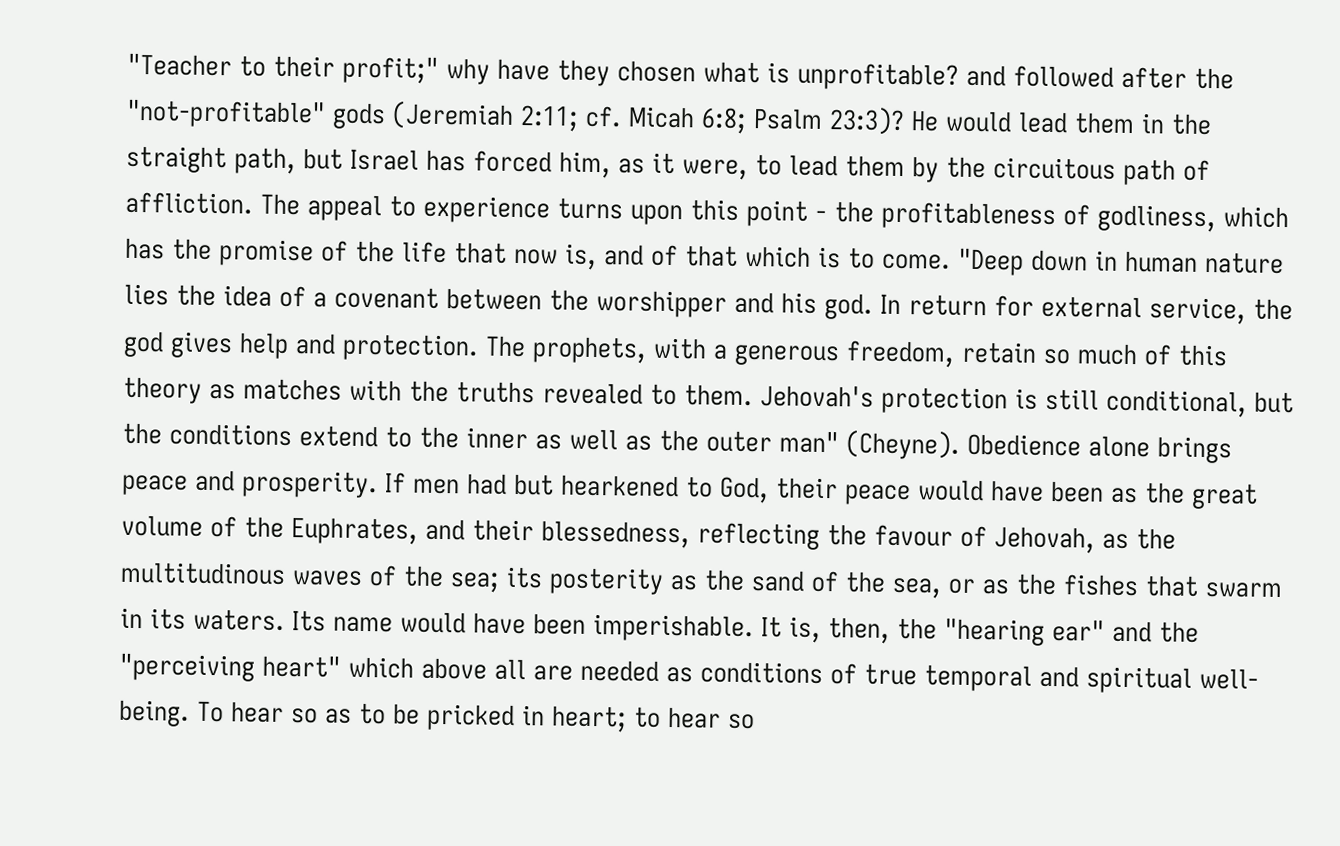"Teacher to their profit;" why have they chosen what is unprofitable? and followed after the "not-profitable" gods (Jeremiah 2:11; cf. Micah 6:8; Psalm 23:3)? He would lead them in the straight path, but Israel has forced him, as it were, to lead them by the circuitous path of affliction. The appeal to experience turns upon this point - the profitableness of godliness, which has the promise of the life that now is, and of that which is to come. "Deep down in human nature lies the idea of a covenant between the worshipper and his god. In return for external service, the god gives help and protection. The prophets, with a generous freedom, retain so much of this theory as matches with the truths revealed to them. Jehovah's protection is still conditional, but the conditions extend to the inner as well as the outer man" (Cheyne). Obedience alone brings peace and prosperity. If men had but hearkened to God, their peace would have been as the great volume of the Euphrates, and their blessedness, reflecting the favour of Jehovah, as the multitudinous waves of the sea; its posterity as the sand of the sea, or as the fishes that swarm in its waters. Its name would have been imperishable. It is, then, the "hearing ear" and the "perceiving heart" which above all are needed as conditions of true temporal and spiritual well-being. To hear so as to be pricked in heart; to hear so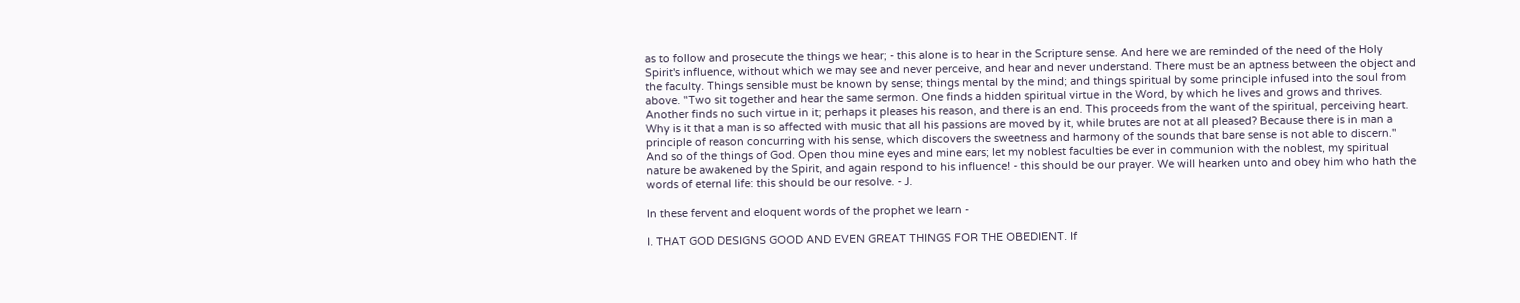as to follow and prosecute the things we hear; - this alone is to hear in the Scripture sense. And here we are reminded of the need of the Holy Spirit's influence, without which we may see and never perceive, and hear and never understand. There must be an aptness between the object and the faculty. Things sensible must be known by sense; things mental by the mind; and things spiritual by some principle infused into the soul from above. "Two sit together and hear the same sermon. One finds a hidden spiritual virtue in the Word, by which he lives and grows and thrives. Another finds no such virtue in it; perhaps it pleases his reason, and there is an end. This proceeds from the want of the spiritual, perceiving heart. Why is it that a man is so affected with music that all his passions are moved by it, while brutes are not at all pleased? Because there is in man a principle of reason concurring with his sense, which discovers the sweetness and harmony of the sounds that bare sense is not able to discern." And so of the things of God. Open thou mine eyes and mine ears; let my noblest faculties be ever in communion with the noblest, my spiritual nature be awakened by the Spirit, and again respond to his influence! - this should be our prayer. We will hearken unto and obey him who hath the words of eternal life: this should be our resolve. - J.

In these fervent and eloquent words of the prophet we learn -

I. THAT GOD DESIGNS GOOD AND EVEN GREAT THINGS FOR THE OBEDIENT. If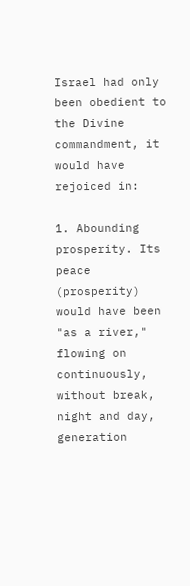Israel had only been obedient to the Divine commandment, it would have rejoiced in:

1. Abounding prosperity. Its peace (prosperity) would have been "as a river," flowing on continuously, without break, night and day, generation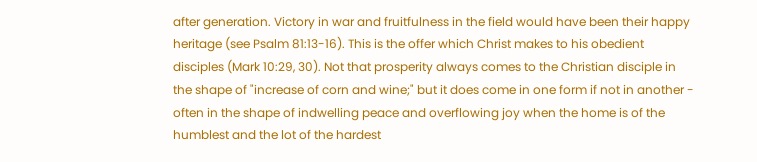after generation. Victory in war and fruitfulness in the field would have been their happy heritage (see Psalm 81:13-16). This is the offer which Christ makes to his obedient disciples (Mark 10:29, 30). Not that prosperity always comes to the Christian disciple in the shape of "increase of corn and wine;" but it does come in one form if not in another - often in the shape of indwelling peace and overflowing joy when the home is of the humblest and the lot of the hardest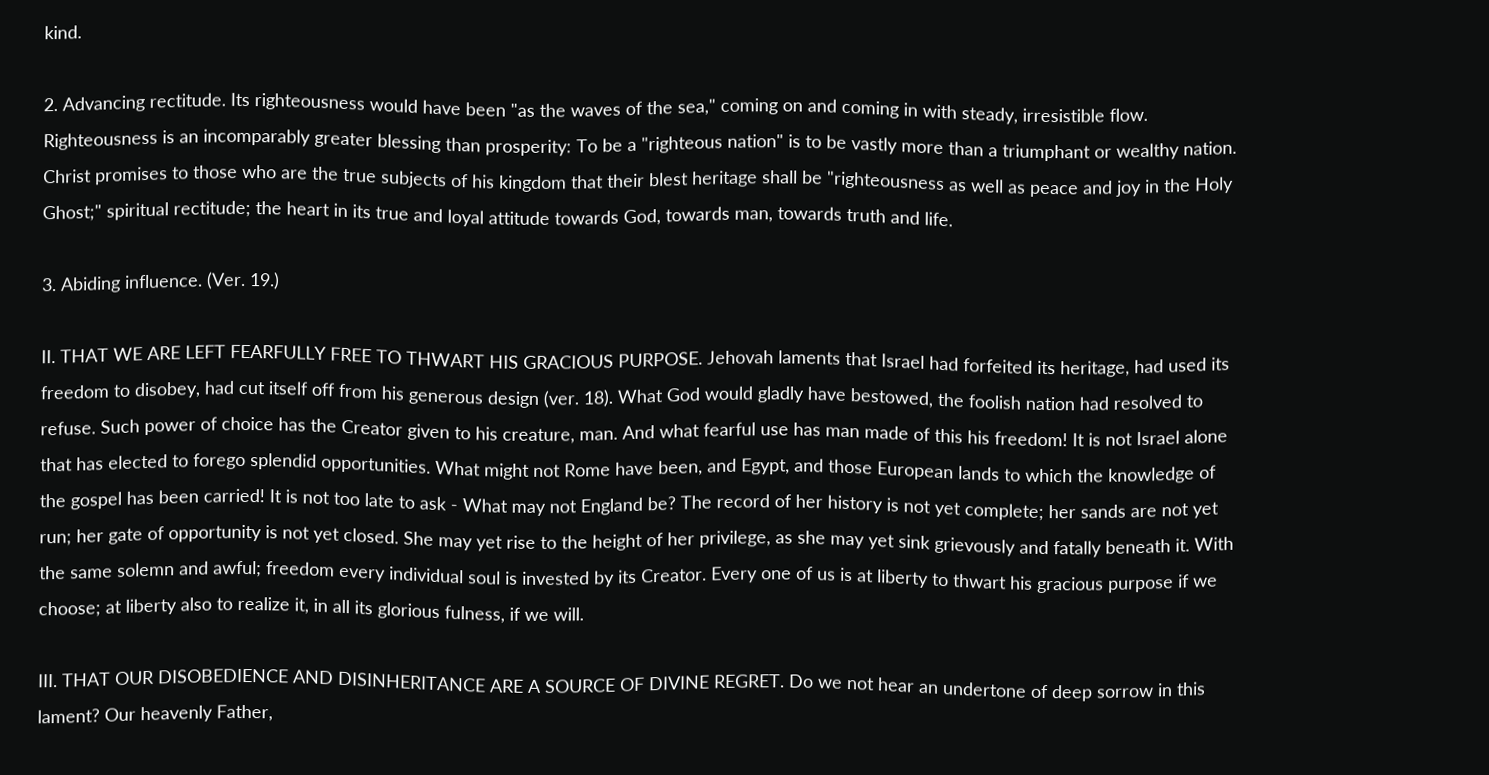kind.

2. Advancing rectitude. Its righteousness would have been "as the waves of the sea," coming on and coming in with steady, irresistible flow. Righteousness is an incomparably greater blessing than prosperity: To be a "righteous nation" is to be vastly more than a triumphant or wealthy nation. Christ promises to those who are the true subjects of his kingdom that their blest heritage shall be "righteousness as well as peace and joy in the Holy Ghost;" spiritual rectitude; the heart in its true and loyal attitude towards God, towards man, towards truth and life.

3. Abiding influence. (Ver. 19.)

II. THAT WE ARE LEFT FEARFULLY FREE TO THWART HIS GRACIOUS PURPOSE. Jehovah laments that Israel had forfeited its heritage, had used its freedom to disobey, had cut itself off from his generous design (ver. 18). What God would gladly have bestowed, the foolish nation had resolved to refuse. Such power of choice has the Creator given to his creature, man. And what fearful use has man made of this his freedom! It is not Israel alone that has elected to forego splendid opportunities. What might not Rome have been, and Egypt, and those European lands to which the knowledge of the gospel has been carried! It is not too late to ask - What may not England be? The record of her history is not yet complete; her sands are not yet run; her gate of opportunity is not yet closed. She may yet rise to the height of her privilege, as she may yet sink grievously and fatally beneath it. With the same solemn and awful; freedom every individual soul is invested by its Creator. Every one of us is at liberty to thwart his gracious purpose if we choose; at liberty also to realize it, in all its glorious fulness, if we will.

III. THAT OUR DISOBEDIENCE AND DISINHERITANCE ARE A SOURCE OF DIVINE REGRET. Do we not hear an undertone of deep sorrow in this lament? Our heavenly Father,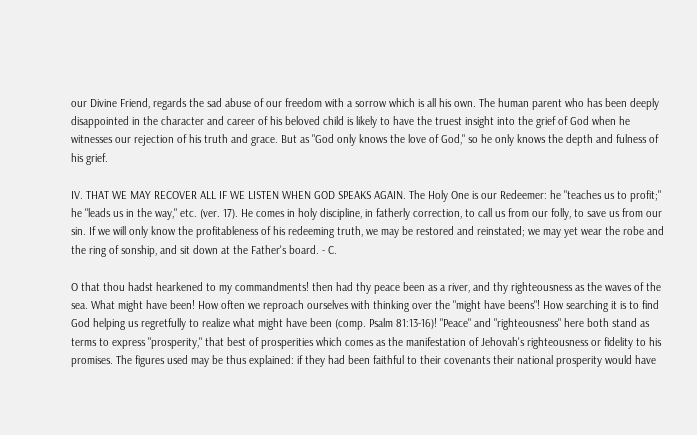our Divine Friend, regards the sad abuse of our freedom with a sorrow which is all his own. The human parent who has been deeply disappointed in the character and career of his beloved child is likely to have the truest insight into the grief of God when he witnesses our rejection of his truth and grace. But as "God only knows the love of God," so he only knows the depth and fulness of his grief.

IV. THAT WE MAY RECOVER ALL IF WE LISTEN WHEN GOD SPEAKS AGAIN. The Holy One is our Redeemer: he "teaches us to profit;" he "leads us in the way," etc. (ver. 17). He comes in holy discipline, in fatherly correction, to call us from our folly, to save us from our sin. If we will only know the profitableness of his redeeming truth, we may be restored and reinstated; we may yet wear the robe and the ring of sonship, and sit down at the Father's board. - C.

O that thou hadst hearkened to my commandments! then had thy peace been as a river, and thy righteousness as the waves of the sea. What might have been! How often we reproach ourselves with thinking over the "might have beens"! How searching it is to find God helping us regretfully to realize what might have been (comp. Psalm 81:13-16)! "Peace" and "righteousness" here both stand as terms to express "prosperity," that best of prosperities which comes as the manifestation of Jehovah's righteousness or fidelity to his promises. The figures used may be thus explained: if they had been faithful to their covenants their national prosperity would have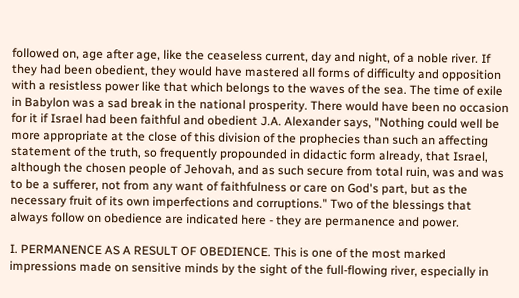followed on, age after age, like the ceaseless current, day and night, of a noble river. If they had been obedient, they would have mastered all forms of difficulty and opposition with a resistless power like that which belongs to the waves of the sea. The time of exile in Babylon was a sad break in the national prosperity. There would have been no occasion for it if Israel had been faithful and obedient J.A. Alexander says, "Nothing could well be more appropriate at the close of this division of the prophecies than such an affecting statement of the truth, so frequently propounded in didactic form already, that Israel, although the chosen people of Jehovah, and as such secure from total ruin, was and was to be a sufferer, not from any want of faithfulness or care on God's part, but as the necessary fruit of its own imperfections and corruptions." Two of the blessings that always follow on obedience are indicated here - they are permanence and power.

I. PERMANENCE AS A RESULT OF OBEDIENCE. This is one of the most marked impressions made on sensitive minds by the sight of the full-flowing river, especially in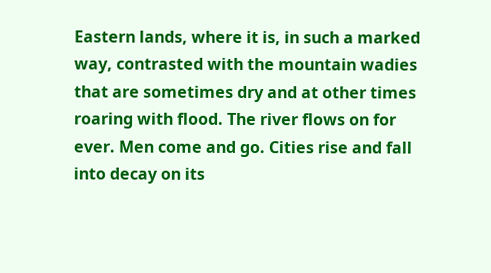Eastern lands, where it is, in such a marked way, contrasted with the mountain wadies that are sometimes dry and at other times roaring with flood. The river flows on for ever. Men come and go. Cities rise and fall into decay on its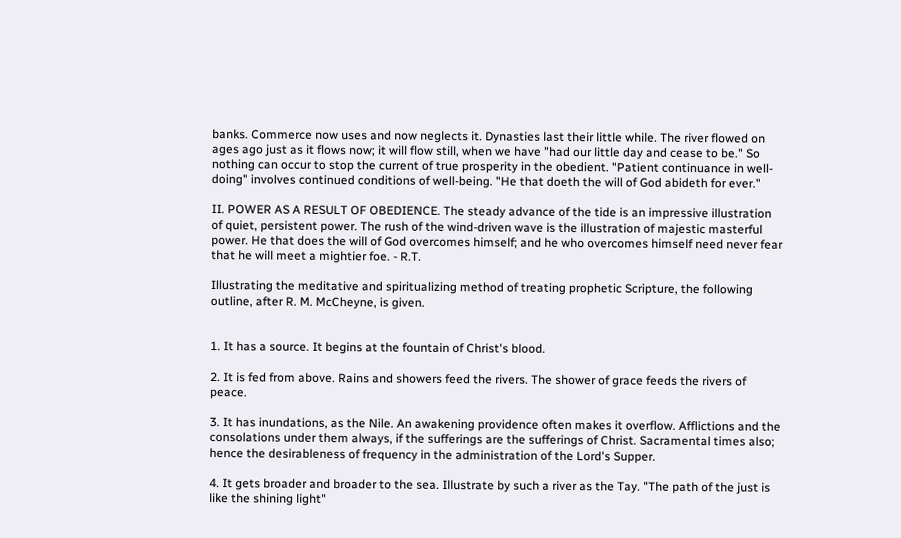banks. Commerce now uses and now neglects it. Dynasties last their little while. The river flowed on ages ago just as it flows now; it will flow still, when we have "had our little day and cease to be." So nothing can occur to stop the current of true prosperity in the obedient. "Patient continuance in well-doing" involves continued conditions of well-being. "He that doeth the will of God abideth for ever."

II. POWER AS A RESULT OF OBEDIENCE. The steady advance of the tide is an impressive illustration of quiet, persistent power. The rush of the wind-driven wave is the illustration of majestic masterful power. He that does the will of God overcomes himself; and he who overcomes himself need never fear that he will meet a mightier foe. - R.T.

Illustrating the meditative and spiritualizing method of treating prophetic Scripture, the following outline, after R. M. McCheyne, is given.


1. It has a source. It begins at the fountain of Christ's blood.

2. It is fed from above. Rains and showers feed the rivers. The shower of grace feeds the rivers of peace.

3. It has inundations, as the Nile. An awakening providence often makes it overflow. Afflictions and the consolations under them always, if the sufferings are the sufferings of Christ. Sacramental times also; hence the desirableness of frequency in the administration of the Lord's Supper.

4. It gets broader and broader to the sea. Illustrate by such a river as the Tay. "The path of the just is like the shining light"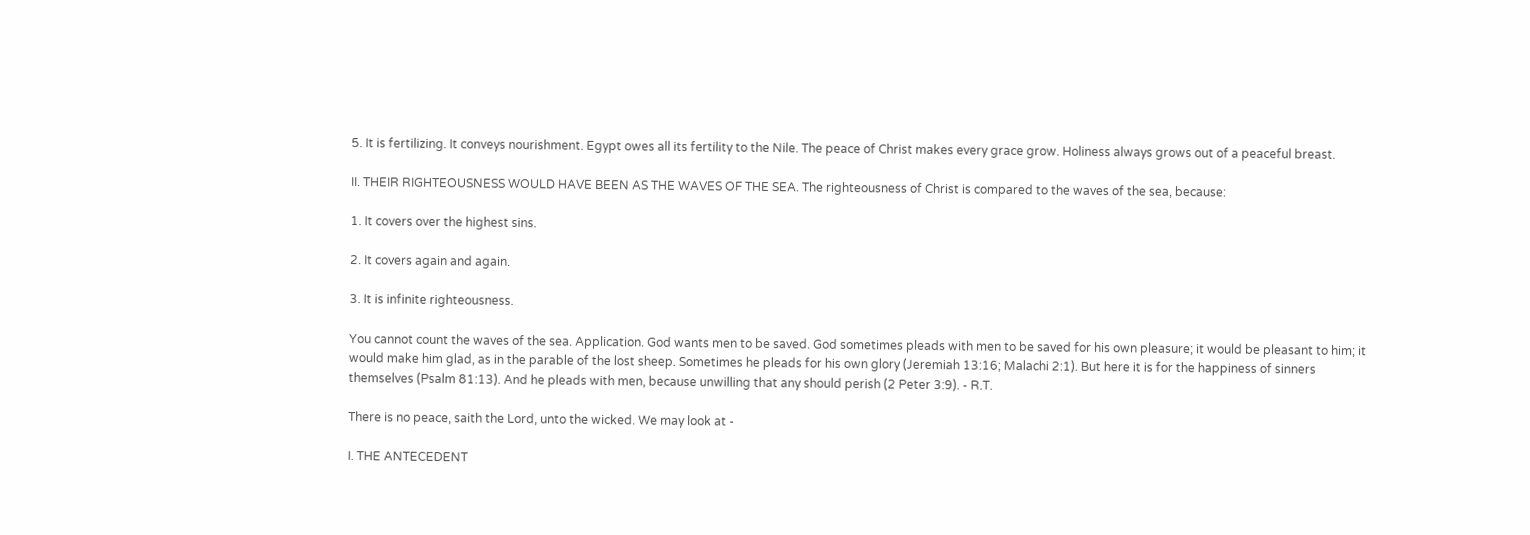5. It is fertilizing. It conveys nourishment. Egypt owes all its fertility to the Nile. The peace of Christ makes every grace grow. Holiness always grows out of a peaceful breast.

II. THEIR RIGHTEOUSNESS WOULD HAVE BEEN AS THE WAVES OF THE SEA. The righteousness of Christ is compared to the waves of the sea, because:

1. It covers over the highest sins.

2. It covers again and again.

3. It is infinite righteousness.

You cannot count the waves of the sea. Application. God wants men to be saved. God sometimes pleads with men to be saved for his own pleasure; it would be pleasant to him; it would make him glad, as in the parable of the lost sheep. Sometimes he pleads for his own glory (Jeremiah 13:16; Malachi 2:1). But here it is for the happiness of sinners themselves (Psalm 81:13). And he pleads with men, because unwilling that any should perish (2 Peter 3:9). - R.T.

There is no peace, saith the Lord, unto the wicked. We may look at -

I. THE ANTECEDENT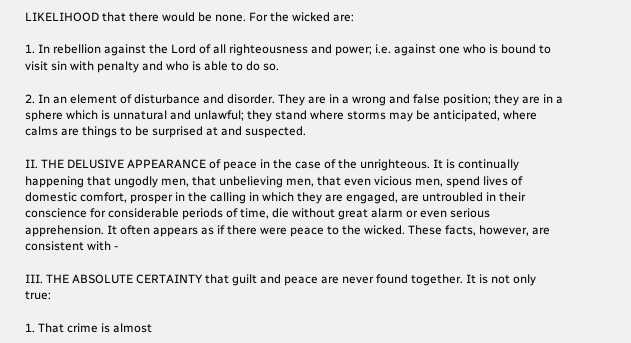LIKELIHOOD that there would be none. For the wicked are:

1. In rebellion against the Lord of all righteousness and power; i.e. against one who is bound to visit sin with penalty and who is able to do so.

2. In an element of disturbance and disorder. They are in a wrong and false position; they are in a sphere which is unnatural and unlawful; they stand where storms may be anticipated, where calms are things to be surprised at and suspected.

II. THE DELUSIVE APPEARANCE of peace in the case of the unrighteous. It is continually happening that ungodly men, that unbelieving men, that even vicious men, spend lives of domestic comfort, prosper in the calling in which they are engaged, are untroubled in their conscience for considerable periods of time, die without great alarm or even serious apprehension. It often appears as if there were peace to the wicked. These facts, however, are consistent with -

III. THE ABSOLUTE CERTAINTY that guilt and peace are never found together. It is not only true:

1. That crime is almost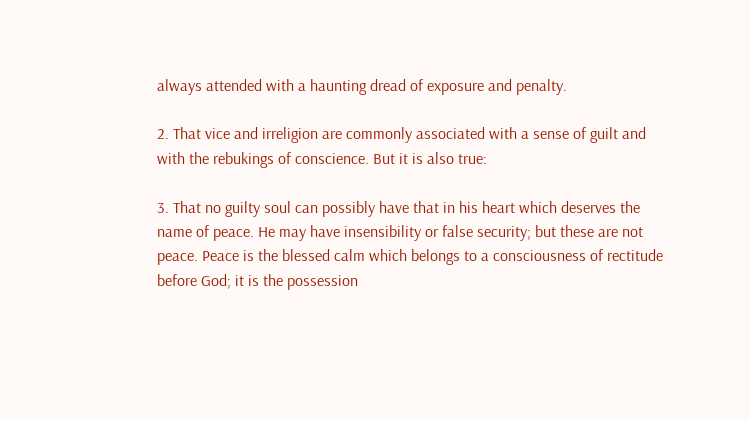always attended with a haunting dread of exposure and penalty.

2. That vice and irreligion are commonly associated with a sense of guilt and with the rebukings of conscience. But it is also true:

3. That no guilty soul can possibly have that in his heart which deserves the name of peace. He may have insensibility or false security; but these are not peace. Peace is the blessed calm which belongs to a consciousness of rectitude before God; it is the possession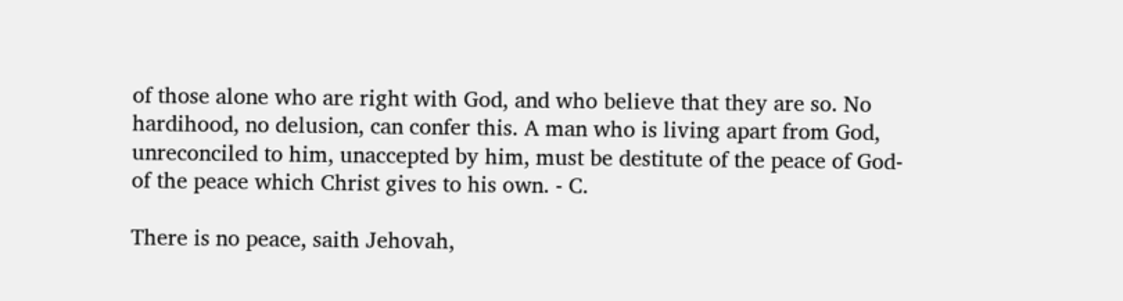of those alone who are right with God, and who believe that they are so. No hardihood, no delusion, can confer this. A man who is living apart from God, unreconciled to him, unaccepted by him, must be destitute of the peace of God-of the peace which Christ gives to his own. - C.

There is no peace, saith Jehovah,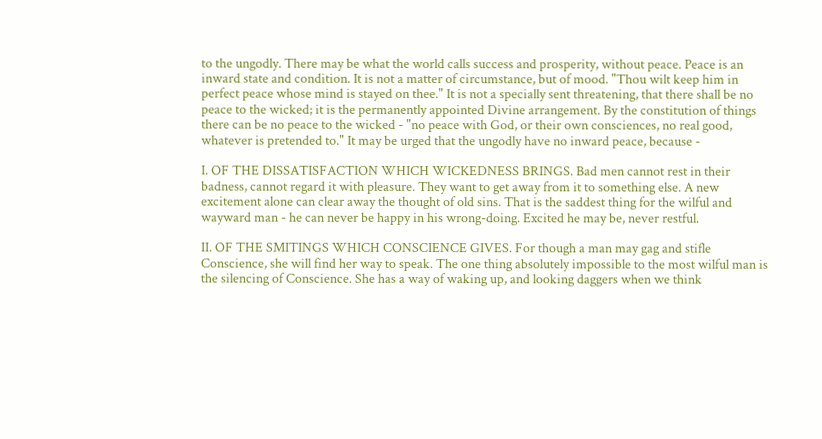to the ungodly. There may be what the world calls success and prosperity, without peace. Peace is an inward state and condition. It is not a matter of circumstance, but of mood. "Thou wilt keep him in perfect peace whose mind is stayed on thee." It is not a specially sent threatening, that there shall be no peace to the wicked; it is the permanently appointed Divine arrangement. By the constitution of things there can be no peace to the wicked - "no peace with God, or their own consciences, no real good, whatever is pretended to." It may be urged that the ungodly have no inward peace, because -

I. OF THE DISSATISFACTION WHICH WICKEDNESS BRINGS. Bad men cannot rest in their badness, cannot regard it with pleasure. They want to get away from it to something else. A new excitement alone can clear away the thought of old sins. That is the saddest thing for the wilful and wayward man - he can never be happy in his wrong-doing. Excited he may be, never restful.

II. OF THE SMITINGS WHICH CONSCIENCE GIVES. For though a man may gag and stifle Conscience, she will find her way to speak. The one thing absolutely impossible to the most wilful man is the silencing of Conscience. She has a way of waking up, and looking daggers when we think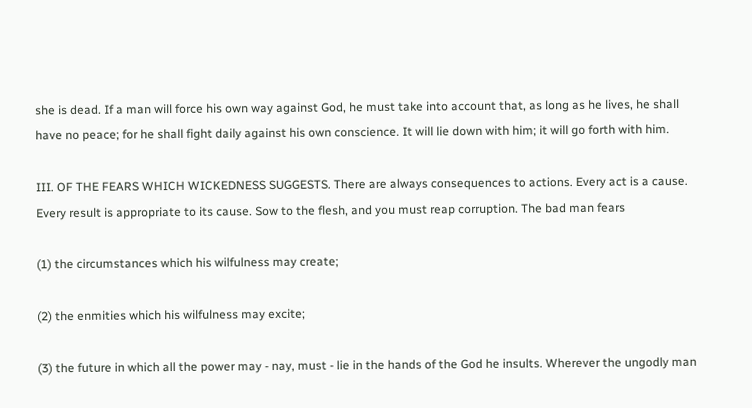she is dead. If a man will force his own way against God, he must take into account that, as long as he lives, he shall have no peace; for he shall fight daily against his own conscience. It will lie down with him; it will go forth with him.

III. OF THE FEARS WHICH WICKEDNESS SUGGESTS. There are always consequences to actions. Every act is a cause. Every result is appropriate to its cause. Sow to the flesh, and you must reap corruption. The bad man fears

(1) the circumstances which his wilfulness may create;

(2) the enmities which his wilfulness may excite;

(3) the future in which all the power may - nay, must - lie in the hands of the God he insults. Wherever the ungodly man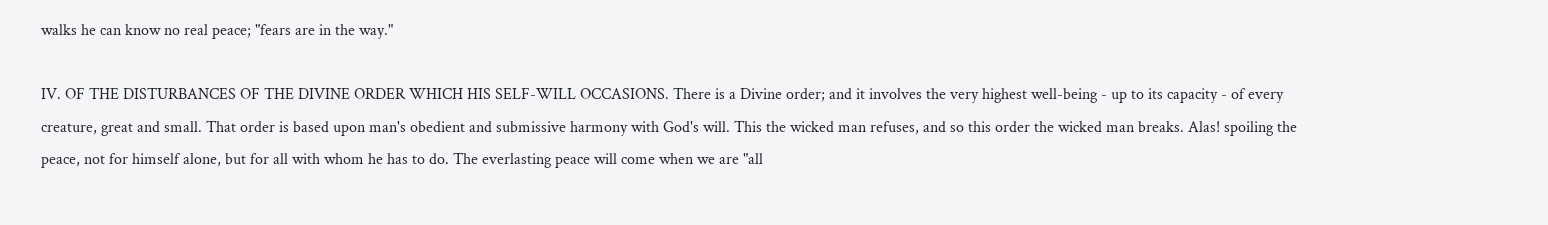walks he can know no real peace; "fears are in the way."

IV. OF THE DISTURBANCES OF THE DIVINE ORDER WHICH HIS SELF-WILL OCCASIONS. There is a Divine order; and it involves the very highest well-being - up to its capacity - of every creature, great and small. That order is based upon man's obedient and submissive harmony with God's will. This the wicked man refuses, and so this order the wicked man breaks. Alas! spoiling the peace, not for himself alone, but for all with whom he has to do. The everlasting peace will come when we are "all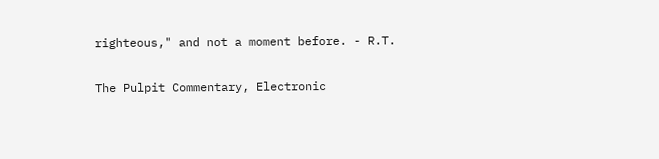righteous," and not a moment before. - R.T.

The Pulpit Commentary, Electronic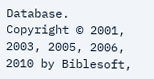Database.
Copyright © 2001, 2003, 2005, 2006, 2010 by Biblesoft,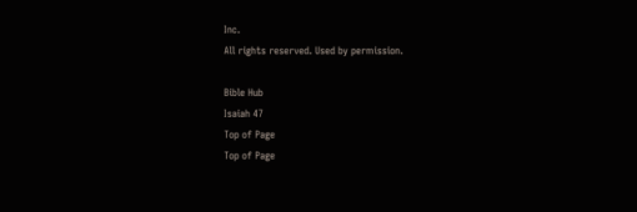Inc.
All rights reserved. Used by permission.

Bible Hub
Isaiah 47
Top of Page
Top of Page